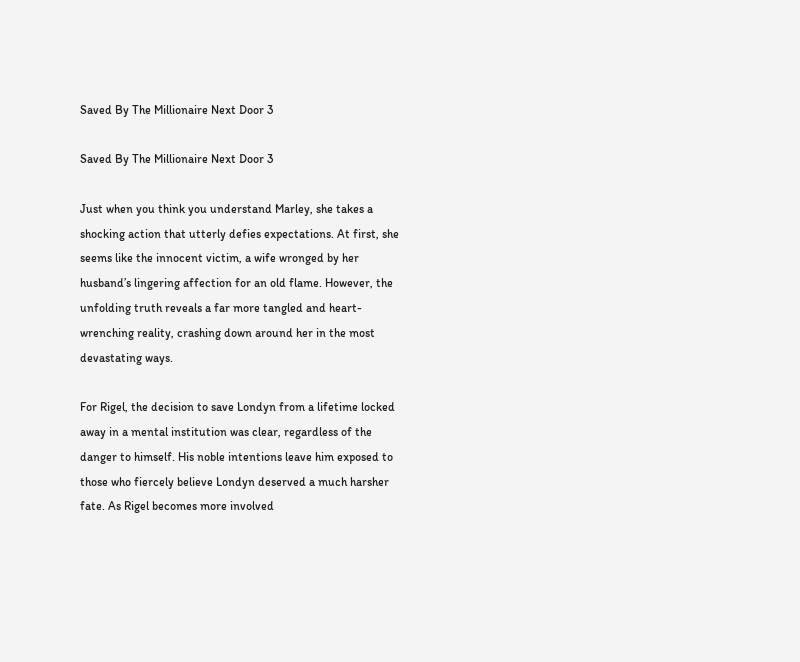Saved By The Millionaire Next Door 3

Saved By The Millionaire Next Door 3

Just when you think you understand Marley, she takes a shocking action that utterly defies expectations. At first, she seems like the innocent victim, a wife wronged by her husband’s lingering affection for an old flame. However, the unfolding truth reveals a far more tangled and heart-wrenching reality, crashing down around her in the most devastating ways.

For Rigel, the decision to save Londyn from a lifetime locked away in a mental institution was clear, regardless of the danger to himself. His noble intentions leave him exposed to those who fiercely believe Londyn deserved a much harsher fate. As Rigel becomes more involved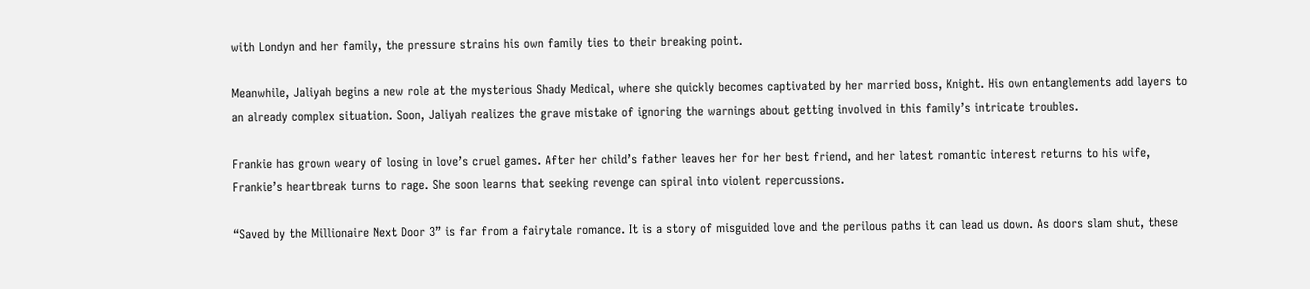with Londyn and her family, the pressure strains his own family ties to their breaking point.

Meanwhile, Jaliyah begins a new role at the mysterious Shady Medical, where she quickly becomes captivated by her married boss, Knight. His own entanglements add layers to an already complex situation. Soon, Jaliyah realizes the grave mistake of ignoring the warnings about getting involved in this family’s intricate troubles.

Frankie has grown weary of losing in love’s cruel games. After her child’s father leaves her for her best friend, and her latest romantic interest returns to his wife, Frankie’s heartbreak turns to rage. She soon learns that seeking revenge can spiral into violent repercussions.

“Saved by the Millionaire Next Door 3” is far from a fairytale romance. It is a story of misguided love and the perilous paths it can lead us down. As doors slam shut, these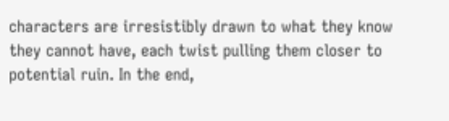characters are irresistibly drawn to what they know they cannot have, each twist pulling them closer to potential ruin. In the end,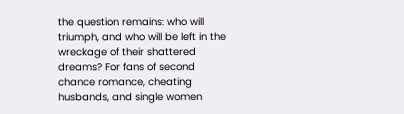the question remains: who will triumph, and who will be left in the wreckage of their shattered dreams? For fans of second chance romance, cheating husbands, and single women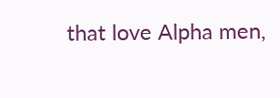that love Alpha men,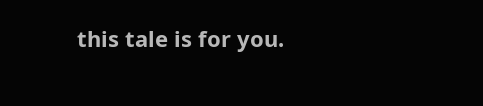this tale is for you.